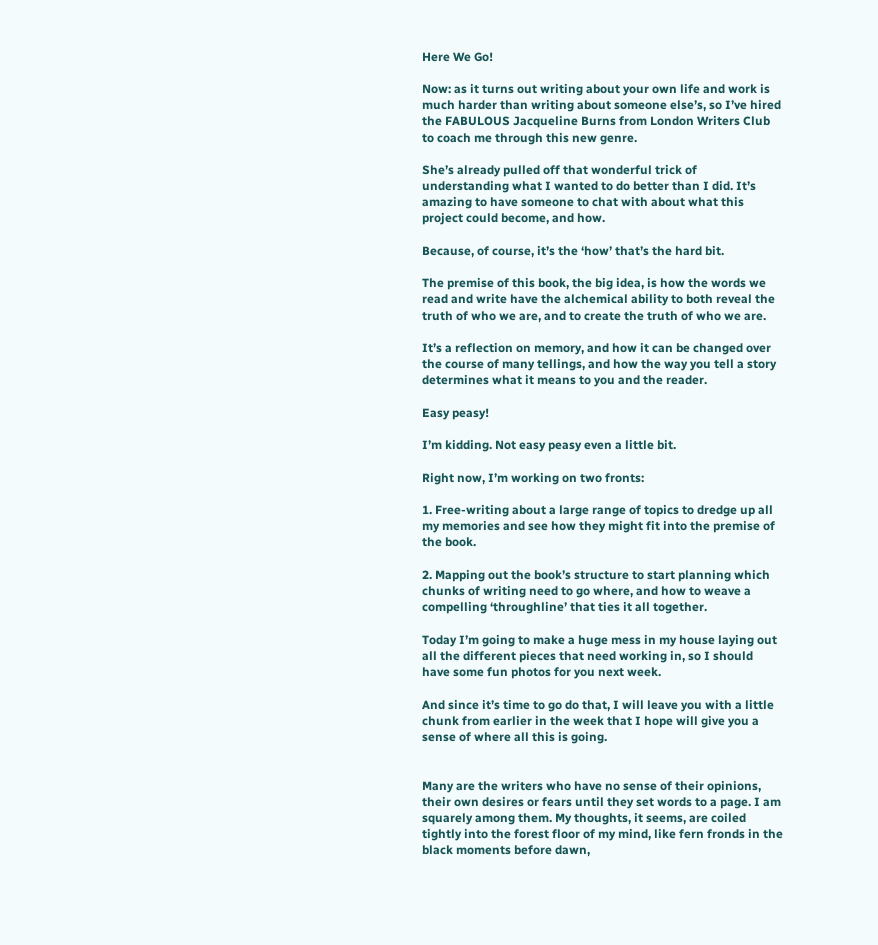Here We Go!

Now: as it turns out writing about your own life and work is much harder than writing about someone else’s, so I’ve hired the FABULOUS Jacqueline Burns from London Writers Club to coach me through this new genre.

She’s already pulled off that wonderful trick of understanding what I wanted to do better than I did. It’s amazing to have someone to chat with about what this project could become, and how.

Because, of course, it’s the ‘how’ that’s the hard bit.

The premise of this book, the big idea, is how the words we read and write have the alchemical ability to both reveal the truth of who we are, and to create the truth of who we are.

It’s a reflection on memory, and how it can be changed over the course of many tellings, and how the way you tell a story determines what it means to you and the reader.

Easy peasy!

I’m kidding. Not easy peasy even a little bit.

Right now, I’m working on two fronts:

1. Free-writing about a large range of topics to dredge up all my memories and see how they might fit into the premise of the book.

2. Mapping out the book’s structure to start planning which chunks of writing need to go where, and how to weave a compelling ‘throughline’ that ties it all together.

Today I’m going to make a huge mess in my house laying out all the different pieces that need working in, so I should have some fun photos for you next week.

And since it’s time to go do that, I will leave you with a little chunk from earlier in the week that I hope will give you a sense of where all this is going.


Many are the writers who have no sense of their opinions, their own desires or fears until they set words to a page. I am squarely among them. My thoughts, it seems, are coiled tightly into the forest floor of my mind, like fern fronds in the black moments before dawn,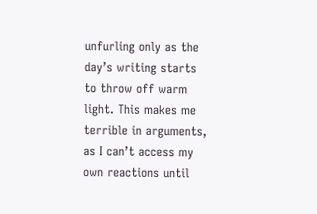unfurling only as the day’s writing starts to throw off warm light. This makes me terrible in arguments, as I can’t access my own reactions until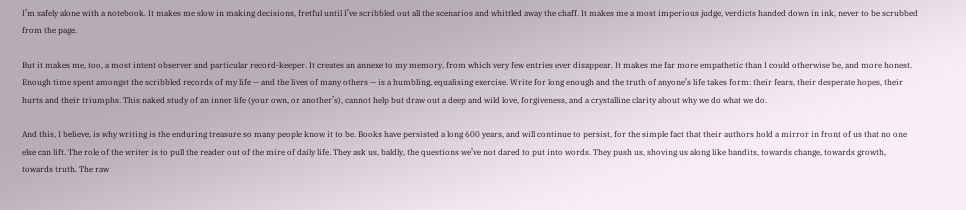I’m safely alone with a notebook. It makes me slow in making decisions, fretful until I’ve scribbled out all the scenarios and whittled away the chaff. It makes me a most imperious judge, verdicts handed down in ink, never to be scrubbed from the page.

But it makes me, too, a most intent observer and particular record-keeper. It creates an annexe to my memory, from which very few entries ever disappear. It makes me far more empathetic than I could otherwise be, and more honest. Enough time spent amongst the scribbled records of my life — and the lives of many others — is a humbling, equalising exercise. Write for long enough and the truth of anyone’s life takes form: their fears, their desperate hopes, their hurts and their triumphs. This naked study of an inner life (your own, or another’s), cannot help but draw out a deep and wild love, forgiveness, and a crystalline clarity about why we do what we do.

And this, I believe, is why writing is the enduring treasure so many people know it to be. Books have persisted a long 600 years, and will continue to persist, for the simple fact that their authors hold a mirror in front of us that no one else can lift. The role of the writer is to pull the reader out of the mire of daily life. They ask us, baldly, the questions we’ve not dared to put into words. They push us, shoving us along like bandits, towards change, towards growth, towards truth. The raw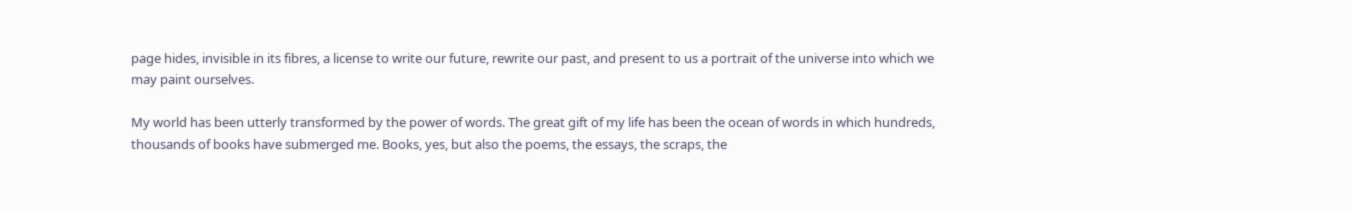page hides, invisible in its fibres, a license to write our future, rewrite our past, and present to us a portrait of the universe into which we may paint ourselves.

My world has been utterly transformed by the power of words. The great gift of my life has been the ocean of words in which hundreds, thousands of books have submerged me. Books, yes, but also the poems, the essays, the scraps, the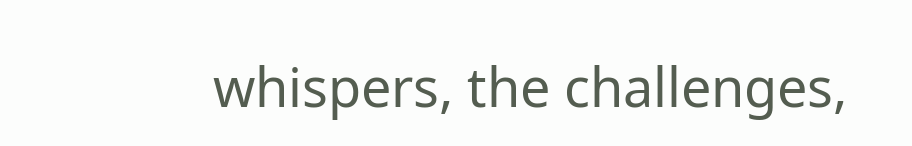whispers, the challenges,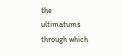the ultimatums through which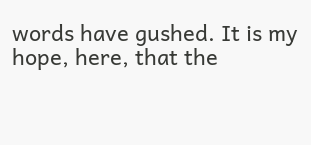words have gushed. It is my hope, here, that the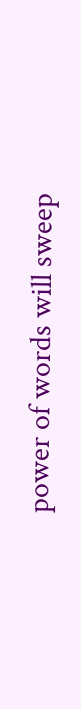power of words will sweep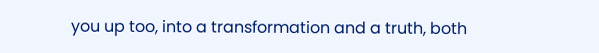you up too, into a transformation and a truth, both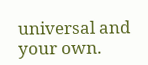universal and your own.